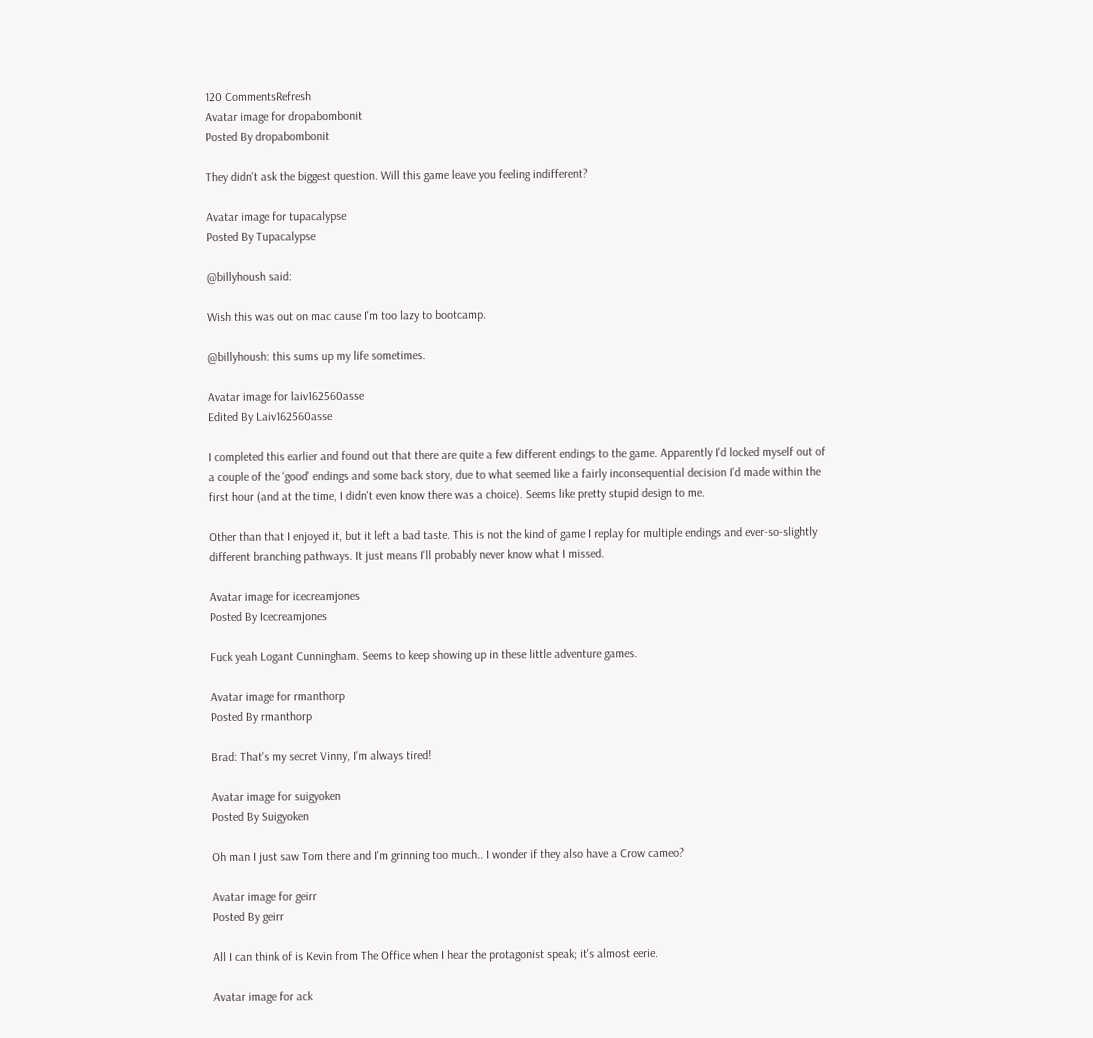120 CommentsRefresh
Avatar image for dropabombonit
Posted By dropabombonit

They didn't ask the biggest question. Will this game leave you feeling indifferent?

Avatar image for tupacalypse
Posted By Tupacalypse

@billyhoush said:

Wish this was out on mac cause I'm too lazy to bootcamp.

@billyhoush: this sums up my life sometimes.

Avatar image for laiv162560asse
Edited By Laiv162560asse

I completed this earlier and found out that there are quite a few different endings to the game. Apparently I'd locked myself out of a couple of the 'good' endings and some back story, due to what seemed like a fairly inconsequential decision I'd made within the first hour (and at the time, I didn't even know there was a choice). Seems like pretty stupid design to me.

Other than that I enjoyed it, but it left a bad taste. This is not the kind of game I replay for multiple endings and ever-so-slightly different branching pathways. It just means I'll probably never know what I missed.

Avatar image for icecreamjones
Posted By Icecreamjones

Fuck yeah Logant Cunningham. Seems to keep showing up in these little adventure games.

Avatar image for rmanthorp
Posted By rmanthorp

Brad: That's my secret Vinny, I'm always tired!

Avatar image for suigyoken
Posted By Suigyoken

Oh man I just saw Tom there and I'm grinning too much.. I wonder if they also have a Crow cameo?

Avatar image for geirr
Posted By geirr

All I can think of is Kevin from The Office when I hear the protagonist speak; it's almost eerie.

Avatar image for ack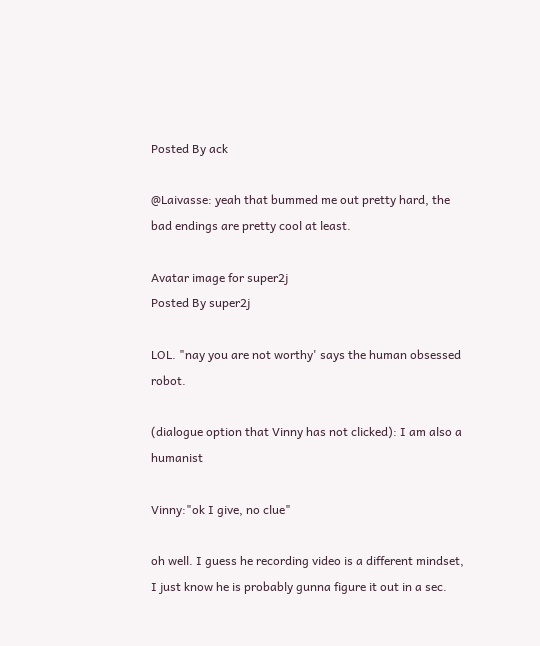Posted By ack

@Laivasse: yeah that bummed me out pretty hard, the bad endings are pretty cool at least.

Avatar image for super2j
Posted By super2j

LOL. "nay you are not worthy' says the human obsessed robot.

(dialogue option that Vinny has not clicked): I am also a humanist

Vinny:"ok I give, no clue"

oh well. I guess he recording video is a different mindset, I just know he is probably gunna figure it out in a sec.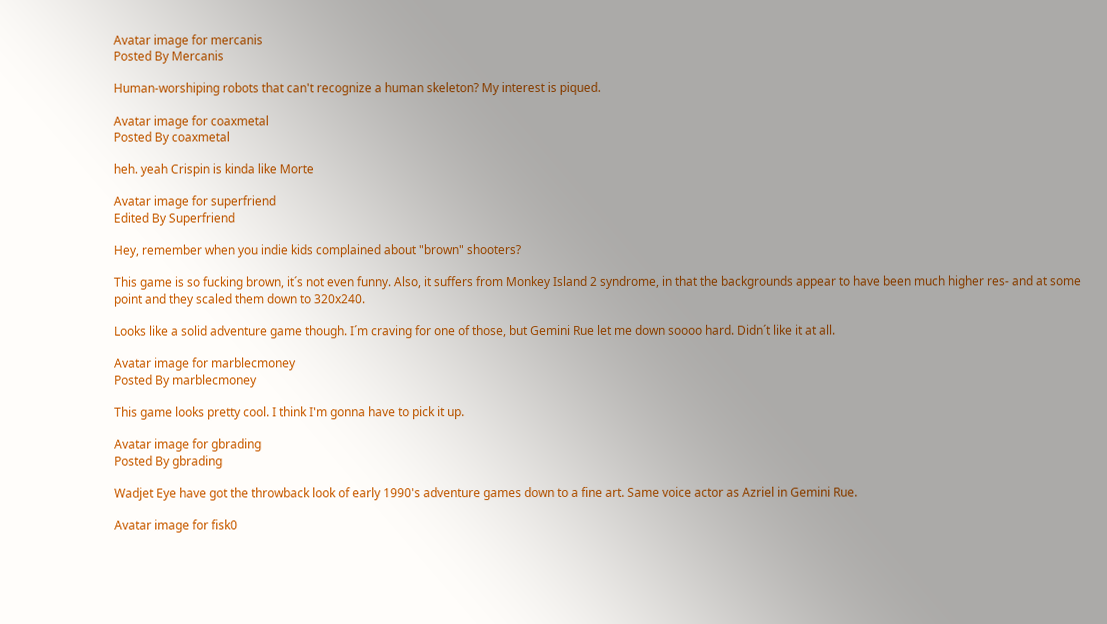Avatar image for mercanis
Posted By Mercanis

Human-worshiping robots that can't recognize a human skeleton? My interest is piqued.

Avatar image for coaxmetal
Posted By coaxmetal

heh. yeah Crispin is kinda like Morte

Avatar image for superfriend
Edited By Superfriend

Hey, remember when you indie kids complained about "brown" shooters?

This game is so fucking brown, it´s not even funny. Also, it suffers from Monkey Island 2 syndrome, in that the backgrounds appear to have been much higher res- and at some point and they scaled them down to 320x240.

Looks like a solid adventure game though. I´m craving for one of those, but Gemini Rue let me down soooo hard. Didn´t like it at all.

Avatar image for marblecmoney
Posted By marblecmoney

This game looks pretty cool. I think I'm gonna have to pick it up.

Avatar image for gbrading
Posted By gbrading

Wadjet Eye have got the throwback look of early 1990's adventure games down to a fine art. Same voice actor as Azriel in Gemini Rue.

Avatar image for fisk0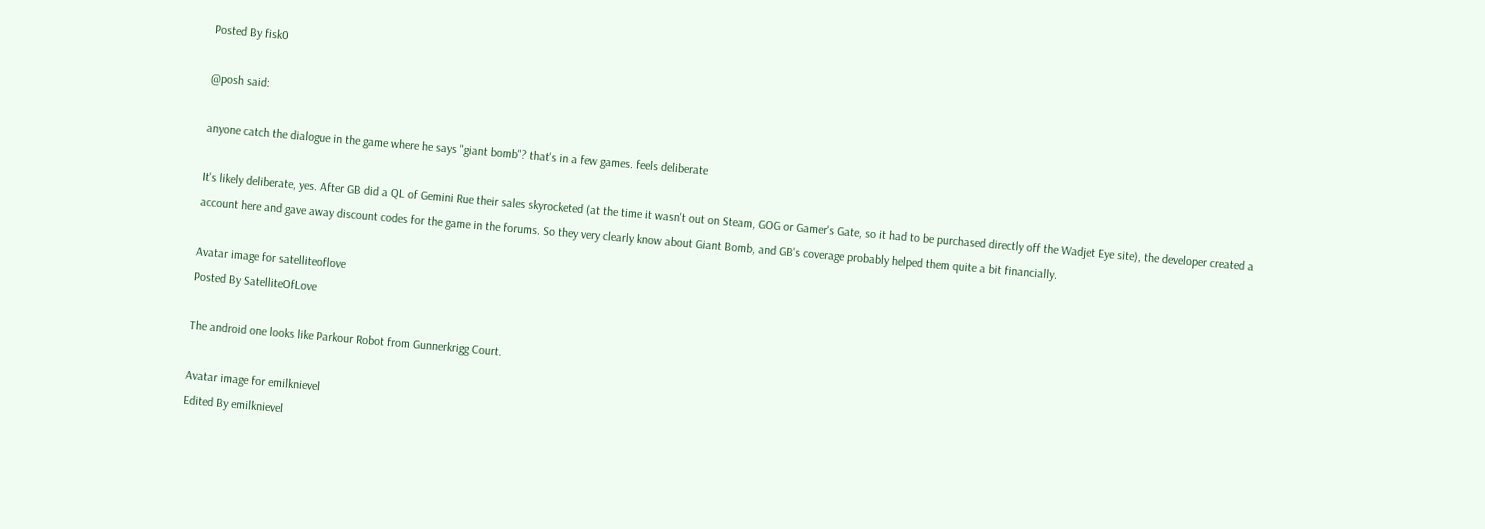Posted By fisk0

@posh said:

anyone catch the dialogue in the game where he says "giant bomb"? that's in a few games. feels deliberate

It's likely deliberate, yes. After GB did a QL of Gemini Rue their sales skyrocketed (at the time it wasn't out on Steam, GOG or Gamer's Gate, so it had to be purchased directly off the Wadjet Eye site), the developer created a account here and gave away discount codes for the game in the forums. So they very clearly know about Giant Bomb, and GB's coverage probably helped them quite a bit financially.

Avatar image for satelliteoflove
Posted By SatelliteOfLove

The android one looks like Parkour Robot from Gunnerkrigg Court.

Avatar image for emilknievel
Edited By emilknievel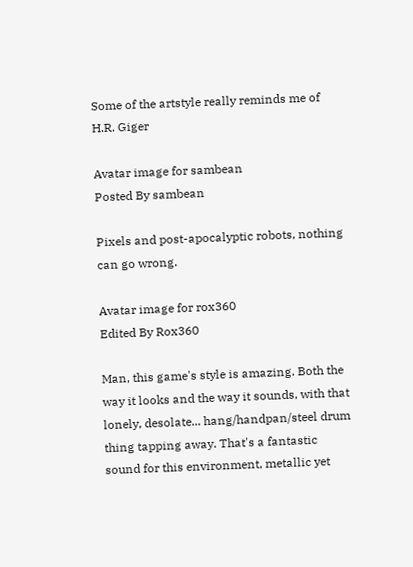Some of the artstyle really reminds me of H.R. Giger

Avatar image for sambean
Posted By sambean

Pixels and post-apocalyptic robots, nothing can go wrong.

Avatar image for rox360
Edited By Rox360

Man, this game's style is amazing. Both the way it looks and the way it sounds, with that lonely, desolate... hang/handpan/steel drum thing tapping away. That's a fantastic sound for this environment, metallic yet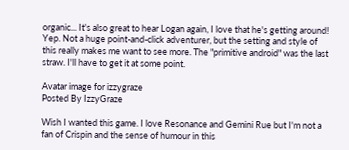organic... It's also great to hear Logan again, I love that he's getting around!
Yep. Not a huge point-and-click adventurer, but the setting and style of this really makes me want to see more. The "primitive android" was the last straw. I'll have to get it at some point.

Avatar image for izzygraze
Posted By IzzyGraze

Wish I wanted this game. I love Resonance and Gemini Rue but I'm not a fan of Crispin and the sense of humour in this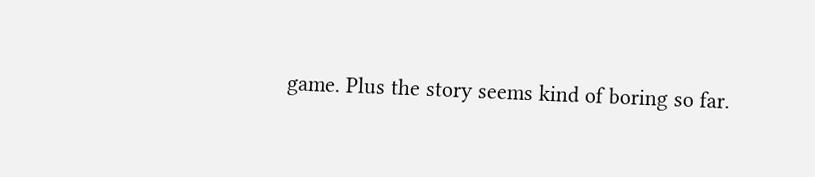game. Plus the story seems kind of boring so far.